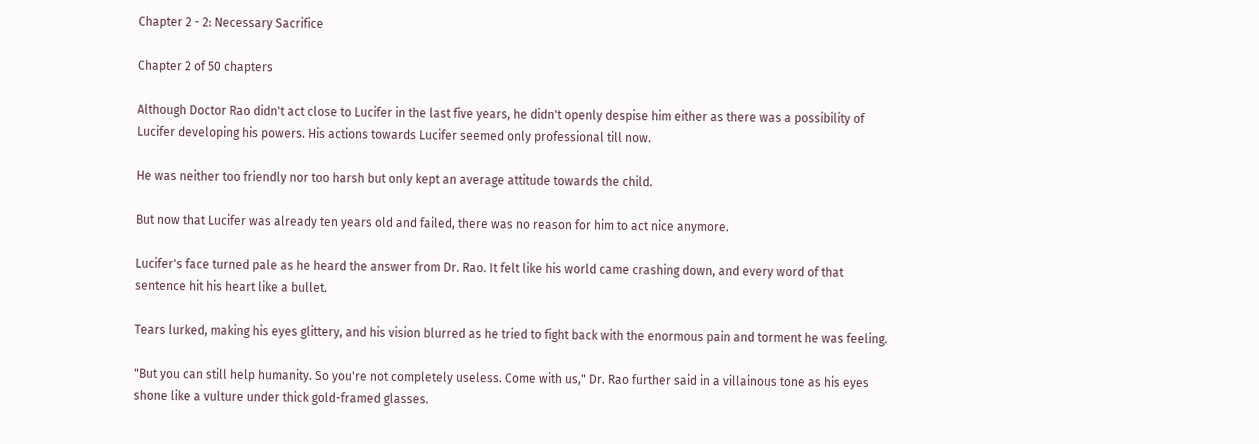Chapter 2 - 2: Necessary Sacrifice

Chapter 2 of 50 chapters

Although Doctor Rao didn't act close to Lucifer in the last five years, he didn't openly despise him either as there was a possibility of Lucifer developing his powers. His actions towards Lucifer seemed only professional till now.

He was neither too friendly nor too harsh but only kept an average attitude towards the child.

But now that Lucifer was already ten years old and failed, there was no reason for him to act nice anymore.

Lucifer's face turned pale as he heard the answer from Dr. Rao. It felt like his world came crashing down, and every word of that sentence hit his heart like a bullet.

Tears lurked, making his eyes glittery, and his vision blurred as he tried to fight back with the enormous pain and torment he was feeling.

"But you can still help humanity. So you're not completely useless. Come with us," Dr. Rao further said in a villainous tone as his eyes shone like a vulture under thick gold-framed glasses.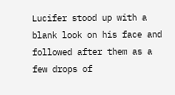Lucifer stood up with a blank look on his face and followed after them as a few drops of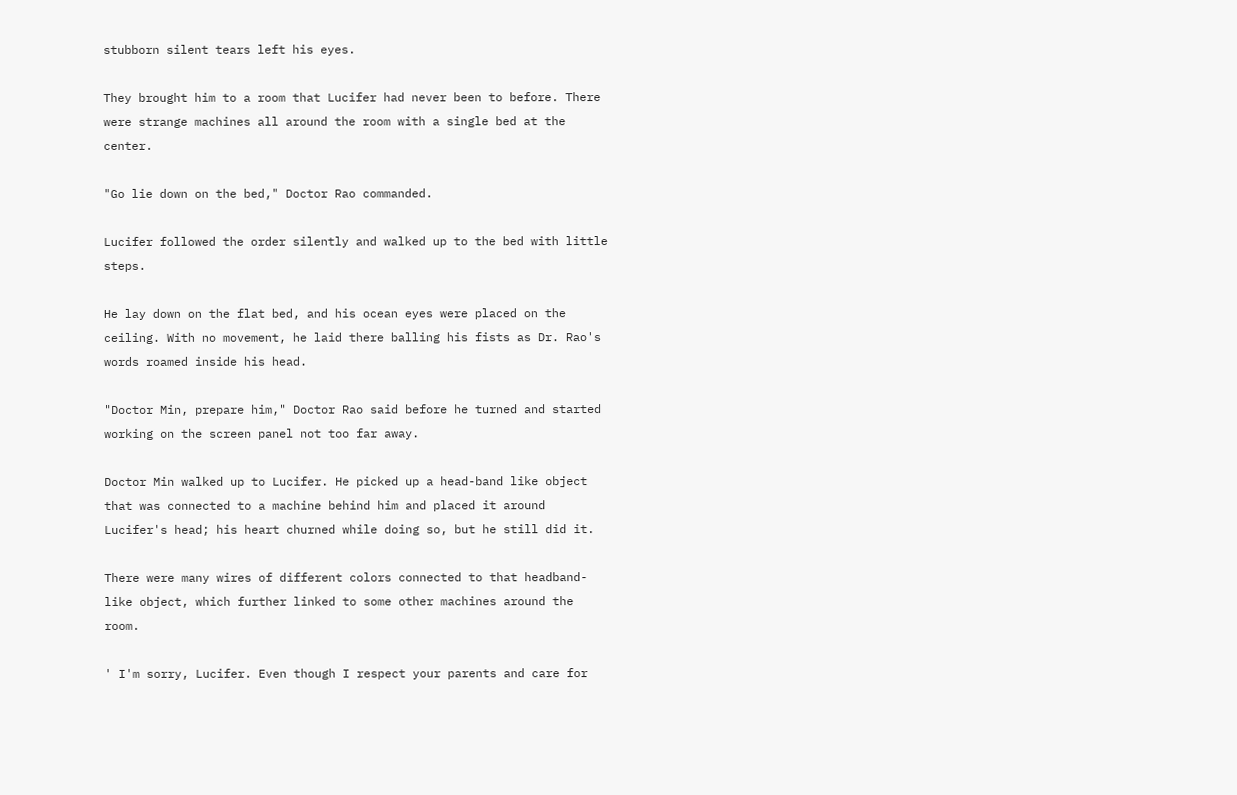stubborn silent tears left his eyes.

They brought him to a room that Lucifer had never been to before. There were strange machines all around the room with a single bed at the center.

"Go lie down on the bed," Doctor Rao commanded.

Lucifer followed the order silently and walked up to the bed with little steps.

He lay down on the flat bed, and his ocean eyes were placed on the ceiling. With no movement, he laid there balling his fists as Dr. Rao's words roamed inside his head.

"Doctor Min, prepare him," Doctor Rao said before he turned and started working on the screen panel not too far away.

Doctor Min walked up to Lucifer. He picked up a head-band like object that was connected to a machine behind him and placed it around Lucifer's head; his heart churned while doing so, but he still did it.

There were many wires of different colors connected to that headband-like object, which further linked to some other machines around the room.

' I'm sorry, Lucifer. Even though I respect your parents and care for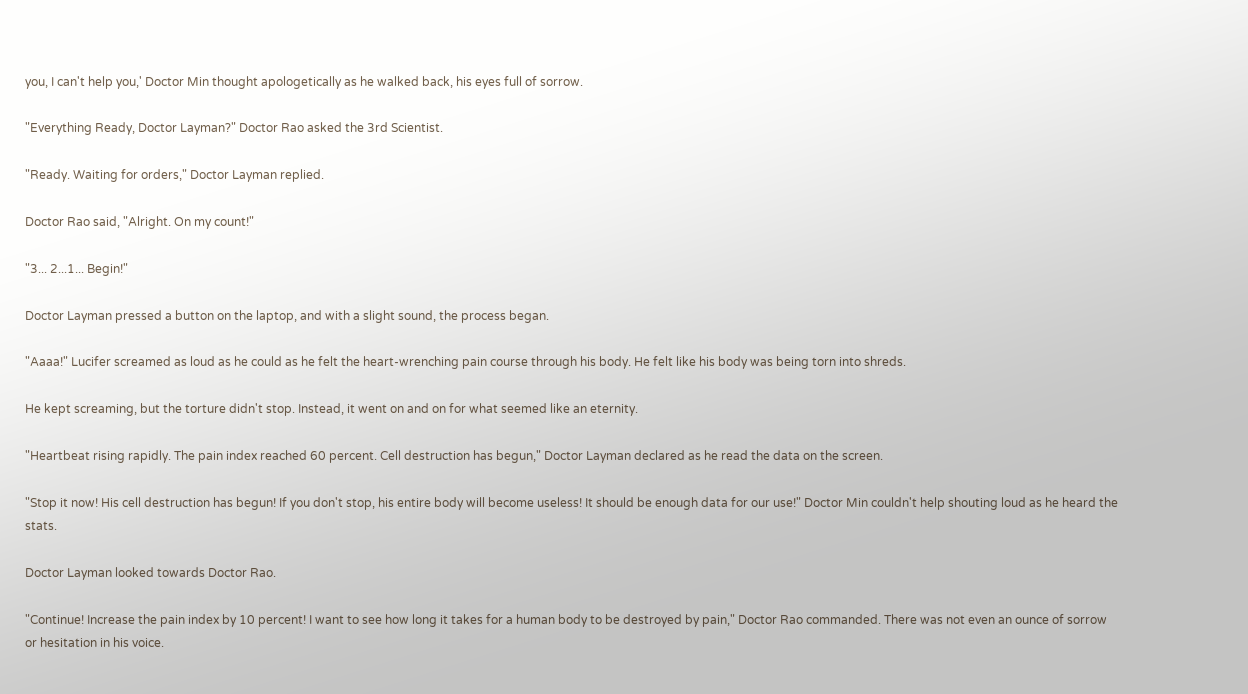you, I can't help you,' Doctor Min thought apologetically as he walked back, his eyes full of sorrow.

"Everything Ready, Doctor Layman?" Doctor Rao asked the 3rd Scientist.

"Ready. Waiting for orders," Doctor Layman replied.

Doctor Rao said, "Alright. On my count!"

"3... 2...1... Begin!"

Doctor Layman pressed a button on the laptop, and with a slight sound, the process began.

"Aaaa!" Lucifer screamed as loud as he could as he felt the heart-wrenching pain course through his body. He felt like his body was being torn into shreds.

He kept screaming, but the torture didn't stop. Instead, it went on and on for what seemed like an eternity.

"Heartbeat rising rapidly. The pain index reached 60 percent. Cell destruction has begun," Doctor Layman declared as he read the data on the screen.

"Stop it now! His cell destruction has begun! If you don't stop, his entire body will become useless! It should be enough data for our use!" Doctor Min couldn't help shouting loud as he heard the stats.

Doctor Layman looked towards Doctor Rao.

"Continue! Increase the pain index by 10 percent! I want to see how long it takes for a human body to be destroyed by pain," Doctor Rao commanded. There was not even an ounce of sorrow or hesitation in his voice.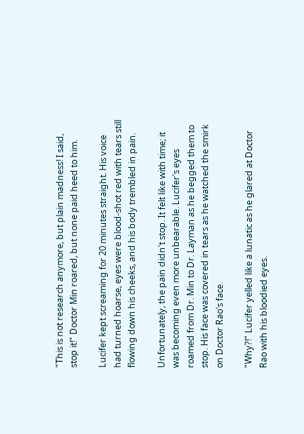"This is not research anymore, but plain madness! I said, stop it!" Doctor Min roared, but none paid heed to him.

Lucifer kept screaming for 20 minutes straight. His voice had turned hoarse, eyes were blood-shot red with tears still flowing down his cheeks, and his body trembled in pain.

Unfortunately, the pain didn't stop. It felt like with time; it was becoming even more unbearable. Lucifer's eyes roamed from Dr. Min to Dr. Layman as he begged them to stop. His face was covered in tears as he watched the smirk on Doctor Rao's face.

"Why?!" Lucifer yelled like a lunatic as he glared at Doctor Rao with his bloodied eyes.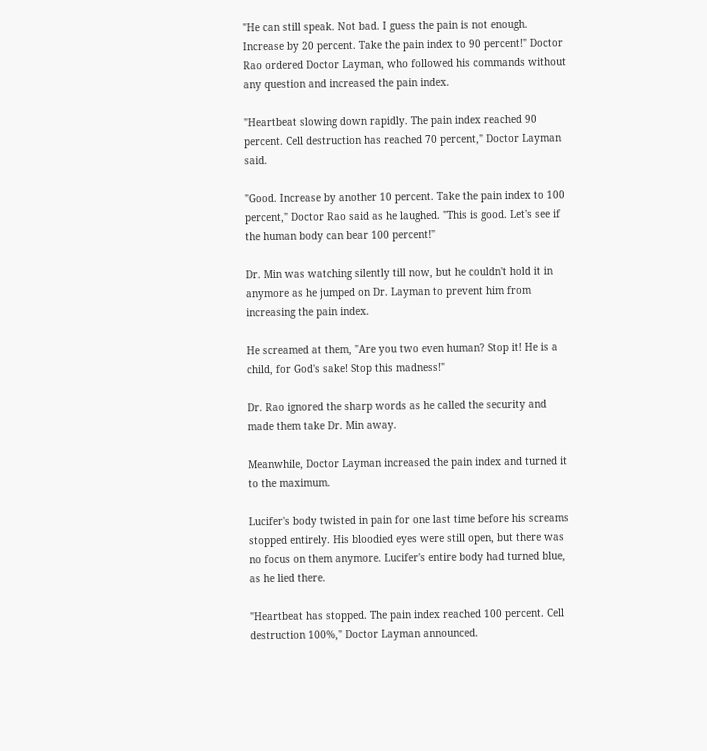"He can still speak. Not bad. I guess the pain is not enough. Increase by 20 percent. Take the pain index to 90 percent!" Doctor Rao ordered Doctor Layman, who followed his commands without any question and increased the pain index.

"Heartbeat slowing down rapidly. The pain index reached 90 percent. Cell destruction has reached 70 percent," Doctor Layman said.

"Good. Increase by another 10 percent. Take the pain index to 100 percent," Doctor Rao said as he laughed. "This is good. Let's see if the human body can bear 100 percent!"

Dr. Min was watching silently till now, but he couldn't hold it in anymore as he jumped on Dr. Layman to prevent him from increasing the pain index.

He screamed at them, "Are you two even human? Stop it! He is a child, for God's sake! Stop this madness!"

Dr. Rao ignored the sharp words as he called the security and made them take Dr. Min away.

Meanwhile, Doctor Layman increased the pain index and turned it to the maximum.

Lucifer's body twisted in pain for one last time before his screams stopped entirely. His bloodied eyes were still open, but there was no focus on them anymore. Lucifer's entire body had turned blue, as he lied there.

"Heartbeat has stopped. The pain index reached 100 percent. Cell destruction 100%," Doctor Layman announced.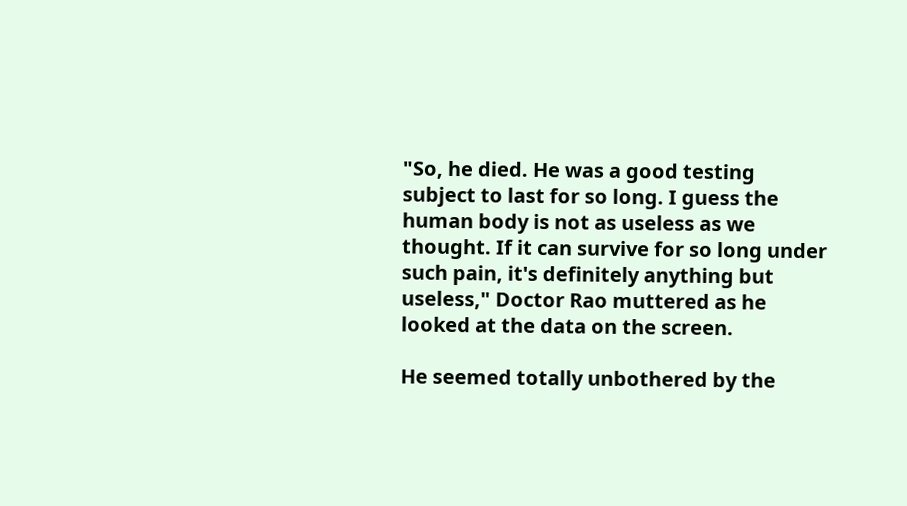"So, he died. He was a good testing subject to last for so long. I guess the human body is not as useless as we thought. If it can survive for so long under such pain, it's definitely anything but useless," Doctor Rao muttered as he looked at the data on the screen.

He seemed totally unbothered by the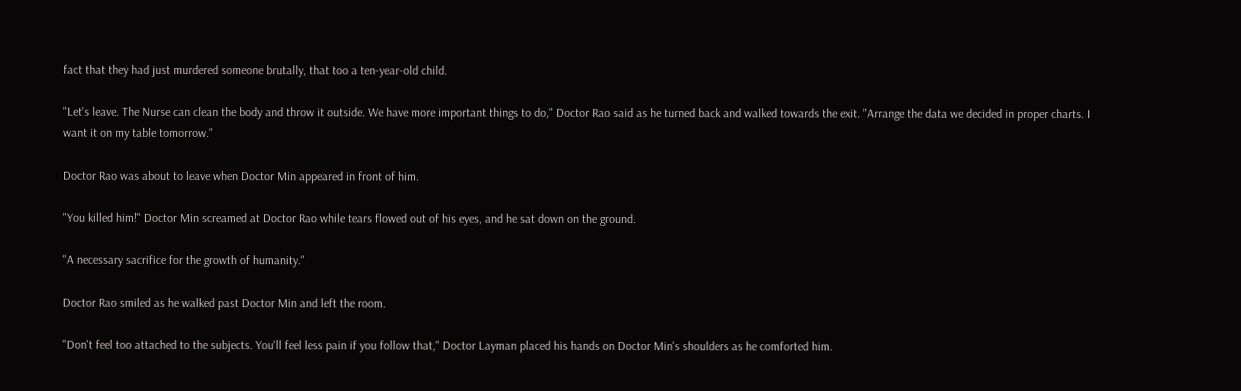fact that they had just murdered someone brutally, that too a ten-year-old child.

"Let's leave. The Nurse can clean the body and throw it outside. We have more important things to do," Doctor Rao said as he turned back and walked towards the exit. "Arrange the data we decided in proper charts. I want it on my table tomorrow."

Doctor Rao was about to leave when Doctor Min appeared in front of him.

"You killed him!" Doctor Min screamed at Doctor Rao while tears flowed out of his eyes, and he sat down on the ground.

"A necessary sacrifice for the growth of humanity."

Doctor Rao smiled as he walked past Doctor Min and left the room.

"Don't feel too attached to the subjects. You'll feel less pain if you follow that," Doctor Layman placed his hands on Doctor Min's shoulders as he comforted him.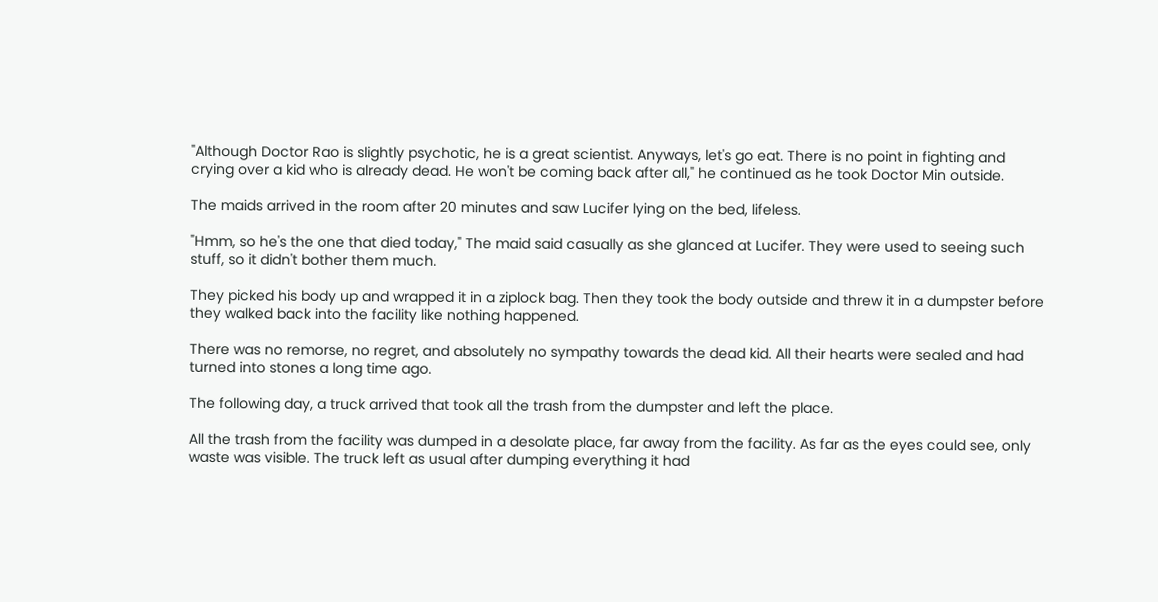"Although Doctor Rao is slightly psychotic, he is a great scientist. Anyways, let's go eat. There is no point in fighting and crying over a kid who is already dead. He won't be coming back after all," he continued as he took Doctor Min outside.

The maids arrived in the room after 20 minutes and saw Lucifer lying on the bed, lifeless.

"Hmm, so he's the one that died today," The maid said casually as she glanced at Lucifer. They were used to seeing such stuff, so it didn't bother them much.

They picked his body up and wrapped it in a ziplock bag. Then they took the body outside and threw it in a dumpster before they walked back into the facility like nothing happened.

There was no remorse, no regret, and absolutely no sympathy towards the dead kid. All their hearts were sealed and had turned into stones a long time ago.

The following day, a truck arrived that took all the trash from the dumpster and left the place.

All the trash from the facility was dumped in a desolate place, far away from the facility. As far as the eyes could see, only waste was visible. The truck left as usual after dumping everything it had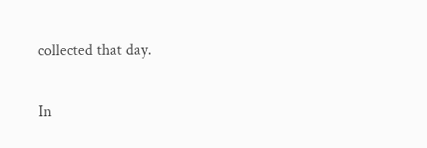collected that day.

In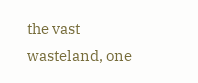the vast wasteland, one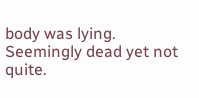body was lying. Seemingly dead yet not quite.